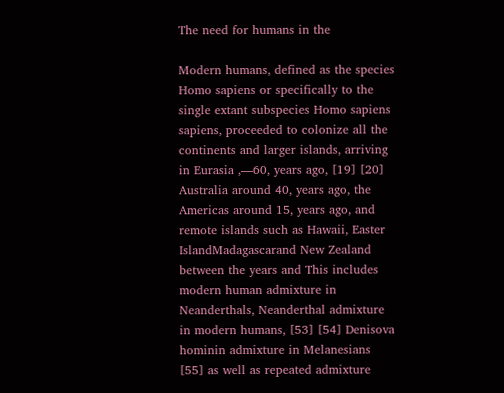The need for humans in the

Modern humans, defined as the species Homo sapiens or specifically to the single extant subspecies Homo sapiens sapiens, proceeded to colonize all the continents and larger islands, arriving in Eurasia ,—60, years ago, [19] [20] Australia around 40, years ago, the Americas around 15, years ago, and remote islands such as Hawaii, Easter IslandMadagascarand New Zealand between the years and This includes modern human admixture in Neanderthals, Neanderthal admixture in modern humans, [53] [54] Denisova hominin admixture in Melanesians [55] as well as repeated admixture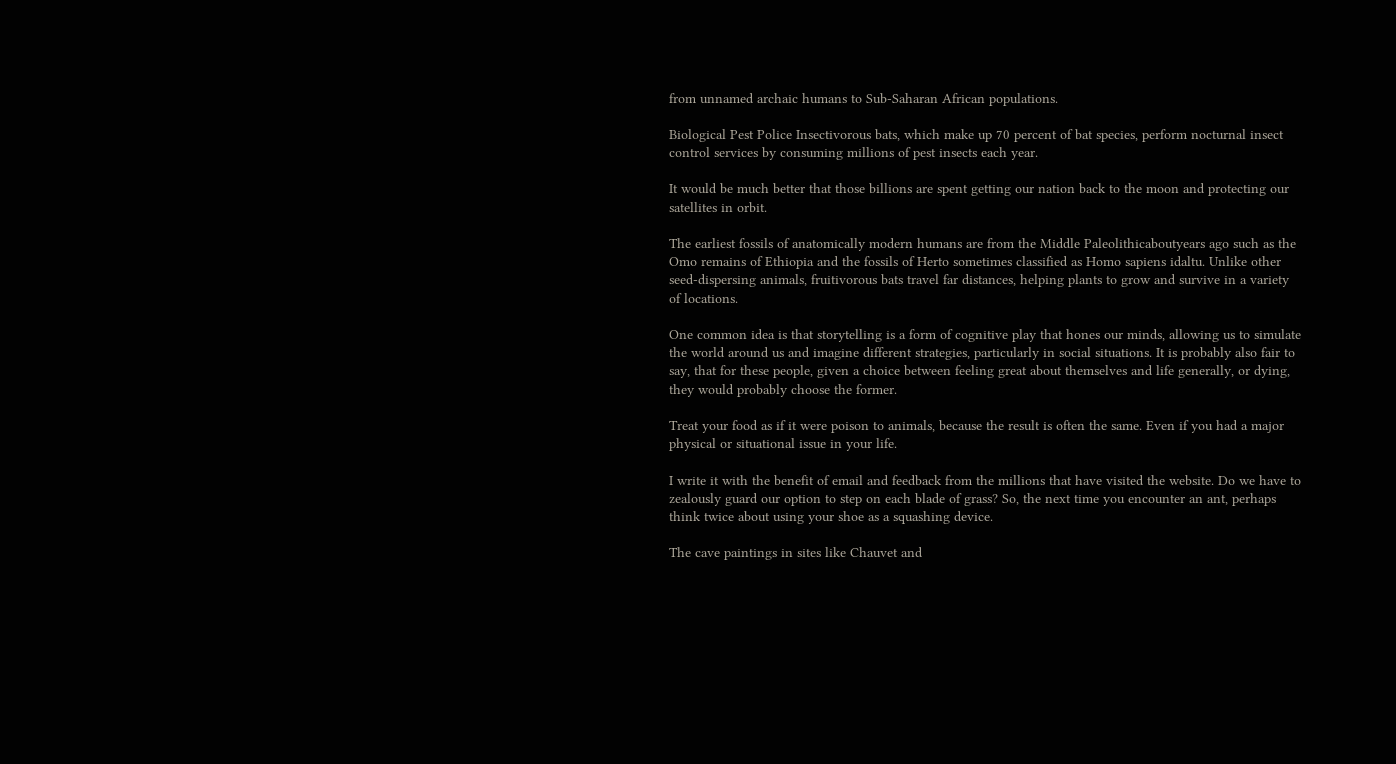from unnamed archaic humans to Sub-Saharan African populations.

Biological Pest Police Insectivorous bats, which make up 70 percent of bat species, perform nocturnal insect control services by consuming millions of pest insects each year.

It would be much better that those billions are spent getting our nation back to the moon and protecting our satellites in orbit.

The earliest fossils of anatomically modern humans are from the Middle Paleolithicaboutyears ago such as the Omo remains of Ethiopia and the fossils of Herto sometimes classified as Homo sapiens idaltu. Unlike other seed-dispersing animals, fruitivorous bats travel far distances, helping plants to grow and survive in a variety of locations.

One common idea is that storytelling is a form of cognitive play that hones our minds, allowing us to simulate the world around us and imagine different strategies, particularly in social situations. It is probably also fair to say, that for these people, given a choice between feeling great about themselves and life generally, or dying, they would probably choose the former.

Treat your food as if it were poison to animals, because the result is often the same. Even if you had a major physical or situational issue in your life.

I write it with the benefit of email and feedback from the millions that have visited the website. Do we have to zealously guard our option to step on each blade of grass? So, the next time you encounter an ant, perhaps think twice about using your shoe as a squashing device.

The cave paintings in sites like Chauvet and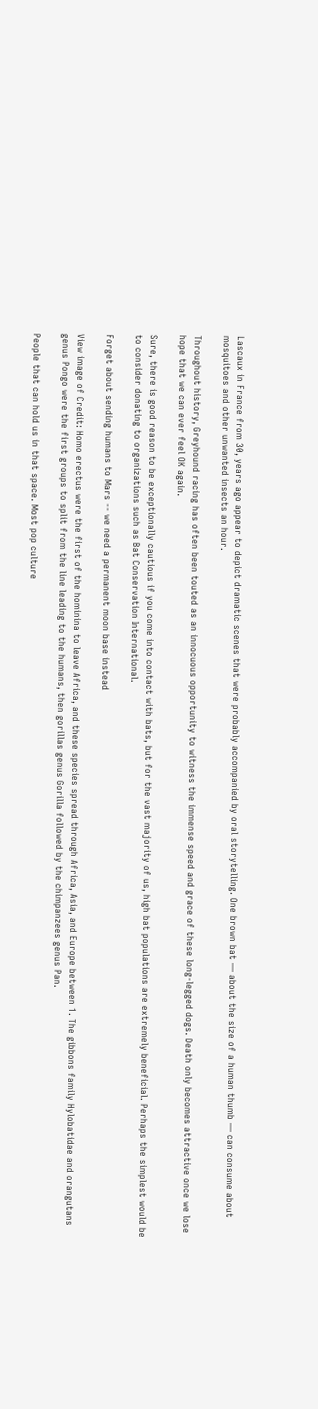Lascaux in France from 30, years ago appear to depict dramatic scenes that were probably accompanied by oral storytelling. One brown bat — about the size of a human thumb — can consume about mosquitoes and other unwanted insects an hour.

Throughout history, Greyhound racing has often been touted as an innocuous opportunity to witness the immense speed and grace of these long-legged dogs. Death only becomes attractive once we lose hope that we can ever feel OK again.

Sure, there is good reason to be exceptionally cautious if you come into contact with bats, but for the vast majority of us, high bat populations are extremely beneficial. Perhaps the simplest would be to consider donating to organizations such as Bat Conservation International.

Forget about sending humans to Mars -- we need a permanent moon base instead

View image of Credit: Homo erectus were the first of the hominina to leave Africa, and these species spread through Africa, Asia, and Europe between 1. The gibbons family Hylobatidae and orangutans genus Pongo were the first groups to split from the line leading to the humans, then gorillas genus Gorilla followed by the chimpanzees genus Pan.

People that can hold us in that space. Most pop culture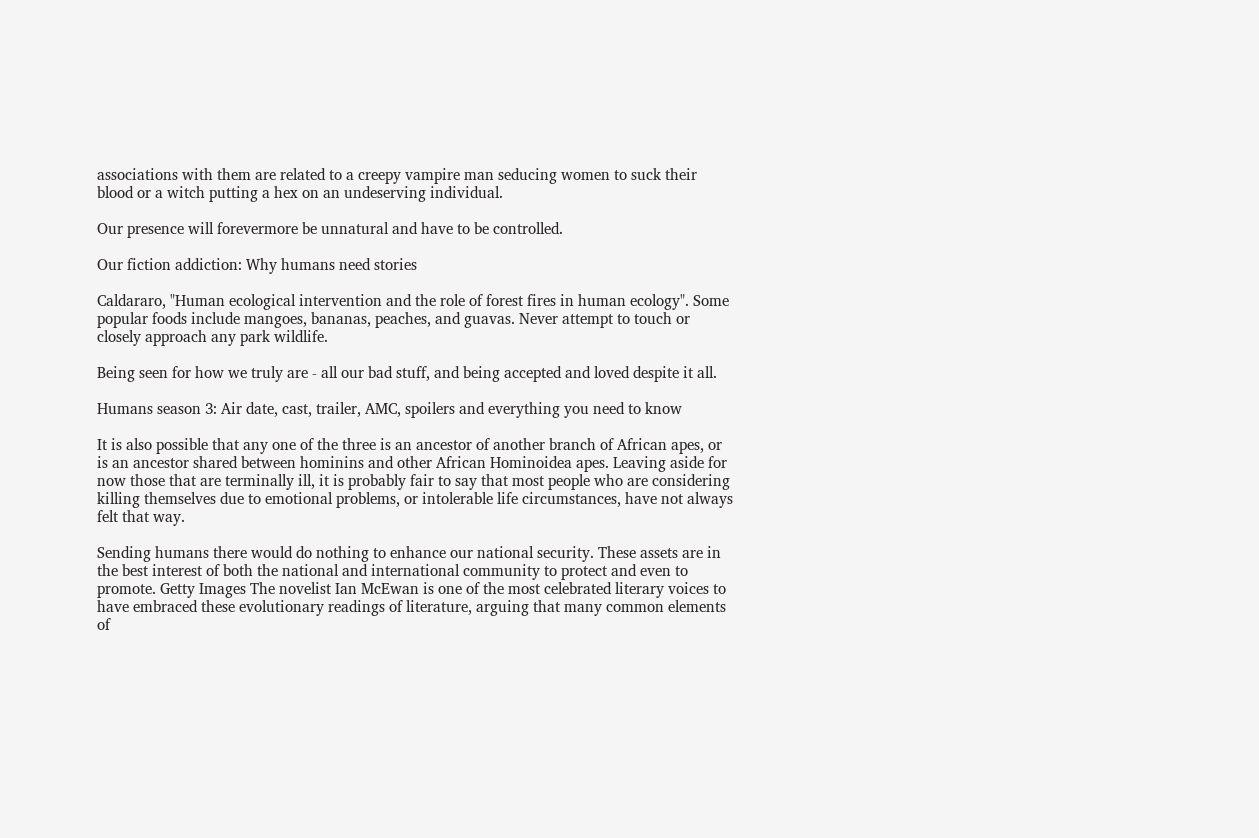associations with them are related to a creepy vampire man seducing women to suck their blood or a witch putting a hex on an undeserving individual.

Our presence will forevermore be unnatural and have to be controlled.

Our fiction addiction: Why humans need stories

Caldararo, "Human ecological intervention and the role of forest fires in human ecology". Some popular foods include mangoes, bananas, peaches, and guavas. Never attempt to touch or closely approach any park wildlife.

Being seen for how we truly are - all our bad stuff, and being accepted and loved despite it all.

Humans season 3: Air date, cast, trailer, AMC, spoilers and everything you need to know

It is also possible that any one of the three is an ancestor of another branch of African apes, or is an ancestor shared between hominins and other African Hominoidea apes. Leaving aside for now those that are terminally ill, it is probably fair to say that most people who are considering killing themselves due to emotional problems, or intolerable life circumstances, have not always felt that way.

Sending humans there would do nothing to enhance our national security. These assets are in the best interest of both the national and international community to protect and even to promote. Getty Images The novelist Ian McEwan is one of the most celebrated literary voices to have embraced these evolutionary readings of literature, arguing that many common elements of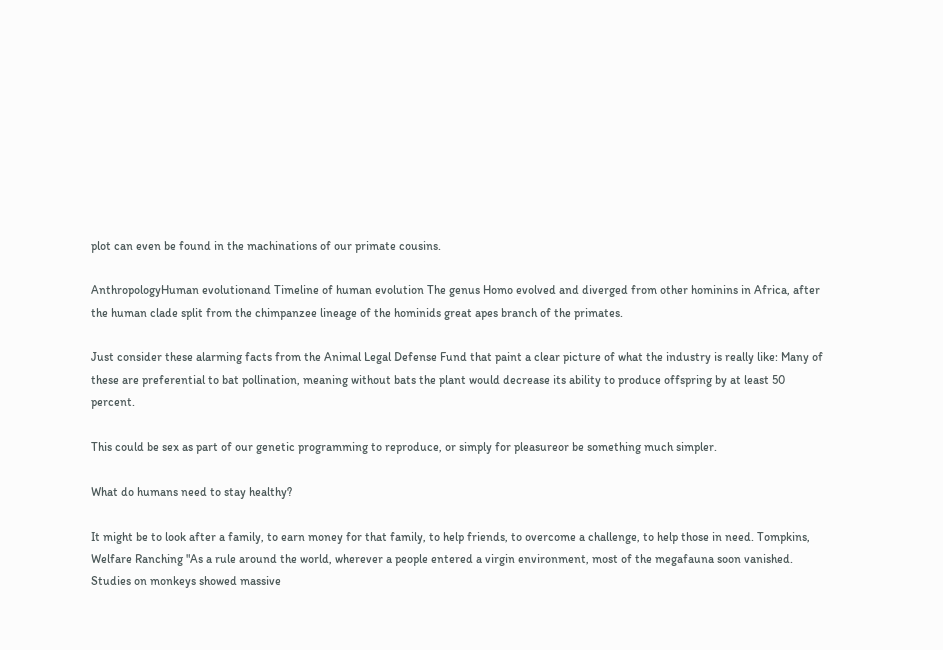plot can even be found in the machinations of our primate cousins.

AnthropologyHuman evolutionand Timeline of human evolution The genus Homo evolved and diverged from other hominins in Africa, after the human clade split from the chimpanzee lineage of the hominids great apes branch of the primates.

Just consider these alarming facts from the Animal Legal Defense Fund that paint a clear picture of what the industry is really like: Many of these are preferential to bat pollination, meaning without bats the plant would decrease its ability to produce offspring by at least 50 percent.

This could be sex as part of our genetic programming to reproduce, or simply for pleasureor be something much simpler.

What do humans need to stay healthy?

It might be to look after a family, to earn money for that family, to help friends, to overcome a challenge, to help those in need. Tompkins, Welfare Ranching "As a rule around the world, wherever a people entered a virgin environment, most of the megafauna soon vanished. Studies on monkeys showed massive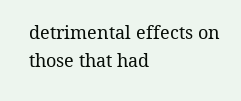detrimental effects on those that had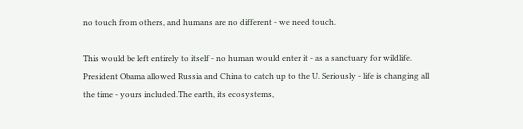no touch from others, and humans are no different - we need touch.

This would be left entirely to itself - no human would enter it - as a sanctuary for wildlife. President Obama allowed Russia and China to catch up to the U. Seriously - life is changing all the time - yours included.The earth, its ecosystems,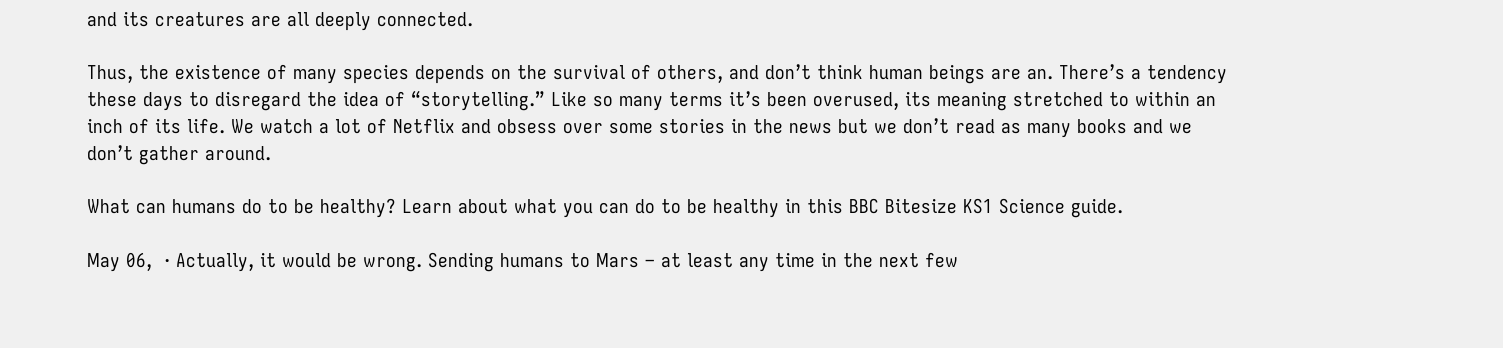and its creatures are all deeply connected.

Thus, the existence of many species depends on the survival of others, and don’t think human beings are an. There’s a tendency these days to disregard the idea of “storytelling.” Like so many terms it’s been overused, its meaning stretched to within an inch of its life. We watch a lot of Netflix and obsess over some stories in the news but we don’t read as many books and we don’t gather around.

What can humans do to be healthy? Learn about what you can do to be healthy in this BBC Bitesize KS1 Science guide.

May 06,  · Actually, it would be wrong. Sending humans to Mars – at least any time in the next few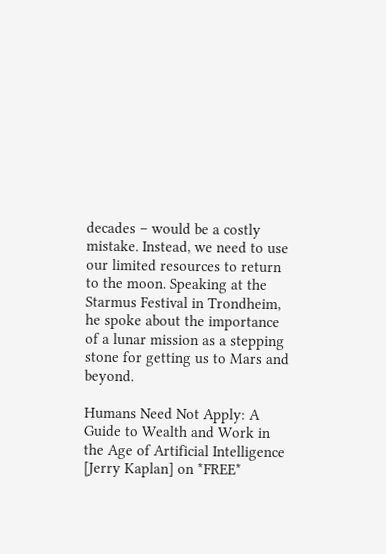decades – would be a costly mistake. Instead, we need to use our limited resources to return to the moon. Speaking at the Starmus Festival in Trondheim, he spoke about the importance of a lunar mission as a stepping stone for getting us to Mars and beyond.

Humans Need Not Apply: A Guide to Wealth and Work in the Age of Artificial Intelligence [Jerry Kaplan] on *FREE*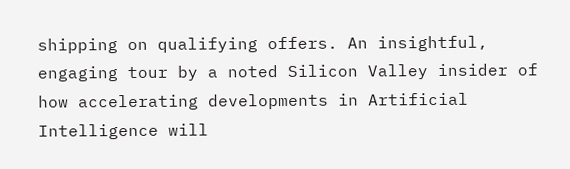shipping on qualifying offers. An insightful, engaging tour by a noted Silicon Valley insider of how accelerating developments in Artificial Intelligence will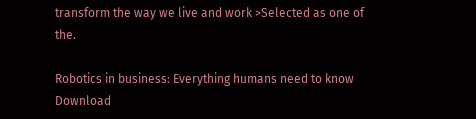transform the way we live and work >Selected as one of the.

Robotics in business: Everything humans need to know Download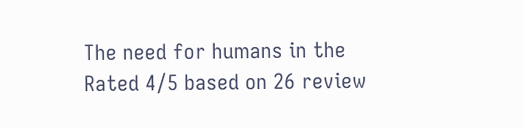The need for humans in the
Rated 4/5 based on 26 review